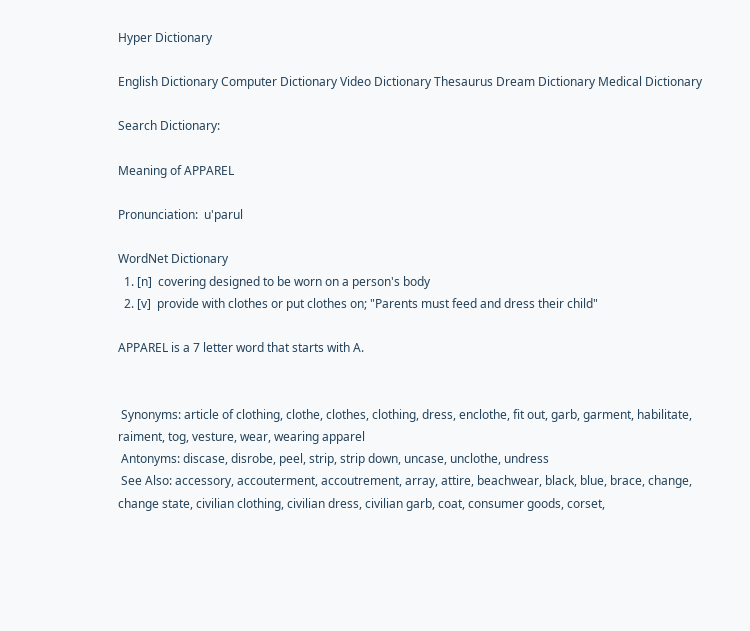Hyper Dictionary

English Dictionary Computer Dictionary Video Dictionary Thesaurus Dream Dictionary Medical Dictionary

Search Dictionary:

Meaning of APPAREL

Pronunciation:  u'parul

WordNet Dictionary
  1. [n]  covering designed to be worn on a person's body
  2. [v]  provide with clothes or put clothes on; "Parents must feed and dress their child"

APPAREL is a 7 letter word that starts with A.


 Synonyms: article of clothing, clothe, clothes, clothing, dress, enclothe, fit out, garb, garment, habilitate, raiment, tog, vesture, wear, wearing apparel
 Antonyms: discase, disrobe, peel, strip, strip down, uncase, unclothe, undress
 See Also: accessory, accouterment, accoutrement, array, attire, beachwear, black, blue, brace, change, change state, civilian clothing, civilian dress, civilian garb, coat, consumer goods, corset,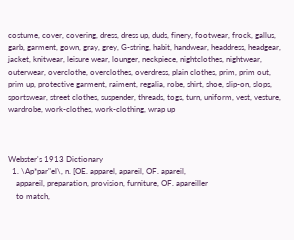costume, cover, covering, dress, dress up, duds, finery, footwear, frock, gallus, garb, garment, gown, gray, grey, G-string, habit, handwear, headdress, headgear, jacket, knitwear, leisure wear, lounger, neckpiece, nightclothes, nightwear, outerwear, overclothe, overclothes, overdress, plain clothes, prim, prim out, prim up, protective garment, raiment, regalia, robe, shirt, shoe, slip-on, slops, sportswear, street clothes, suspender, threads, togs, turn, uniform, vest, vesture, wardrobe, work-clothes, work-clothing, wrap up



Webster's 1913 Dictionary
  1. \Ap*par"el\, n. [OE. apparel, apareil, OF. apareil,
    appareil, preparation, provision, furniture, OF. apareiller
    to match,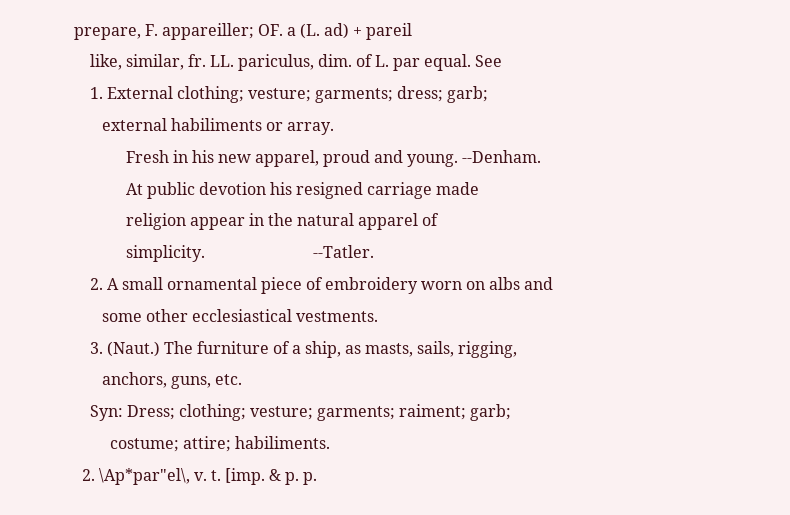prepare, F. appareiller; OF. a (L. ad) + pareil
    like, similar, fr. LL. pariculus, dim. of L. par equal. See
    1. External clothing; vesture; garments; dress; garb;
       external habiliments or array.
             Fresh in his new apparel, proud and young. --Denham.
             At public devotion his resigned carriage made
             religion appear in the natural apparel of
             simplicity.                           --Tatler.
    2. A small ornamental piece of embroidery worn on albs and
       some other ecclesiastical vestments.
    3. (Naut.) The furniture of a ship, as masts, sails, rigging,
       anchors, guns, etc.
    Syn: Dress; clothing; vesture; garments; raiment; garb;
         costume; attire; habiliments.
  2. \Ap*par"el\, v. t. [imp. & p. p.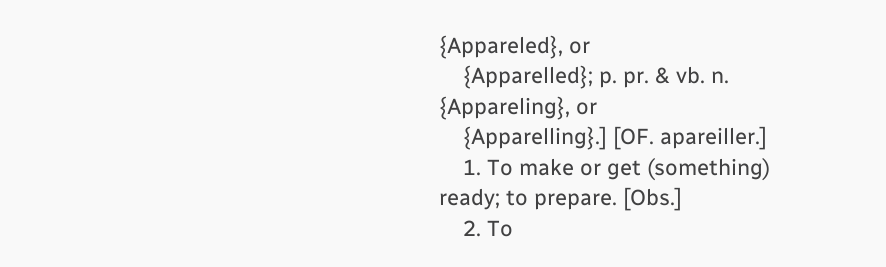{Appareled}, or
    {Apparelled}; p. pr. & vb. n. {Appareling}, or
    {Apparelling}.] [OF. apareiller.]
    1. To make or get (something) ready; to prepare. [Obs.]
    2. To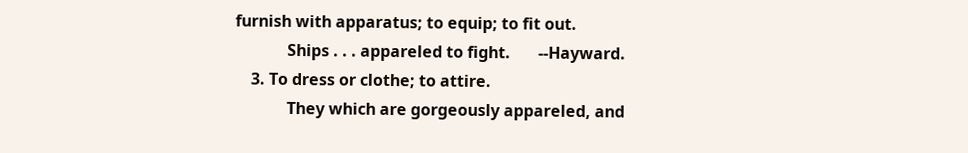furnish with apparatus; to equip; to fit out.
             Ships . . . appareled to fight.       --Hayward.
    3. To dress or clothe; to attire.
             They which are gorgeously appareled, and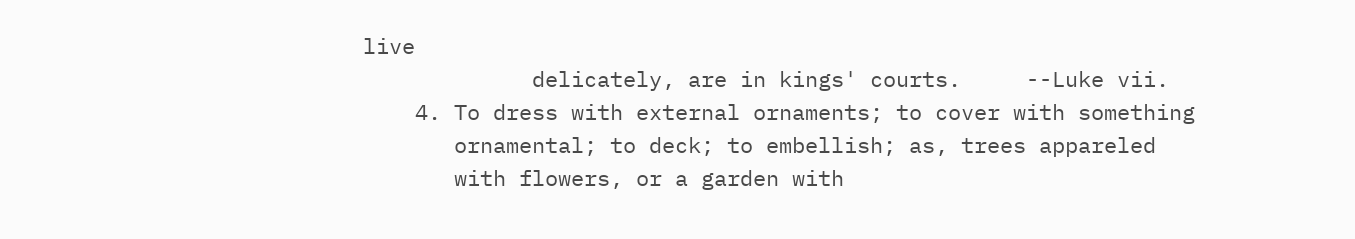live
             delicately, are in kings' courts.     --Luke vii.
    4. To dress with external ornaments; to cover with something
       ornamental; to deck; to embellish; as, trees appareled
       with flowers, or a garden with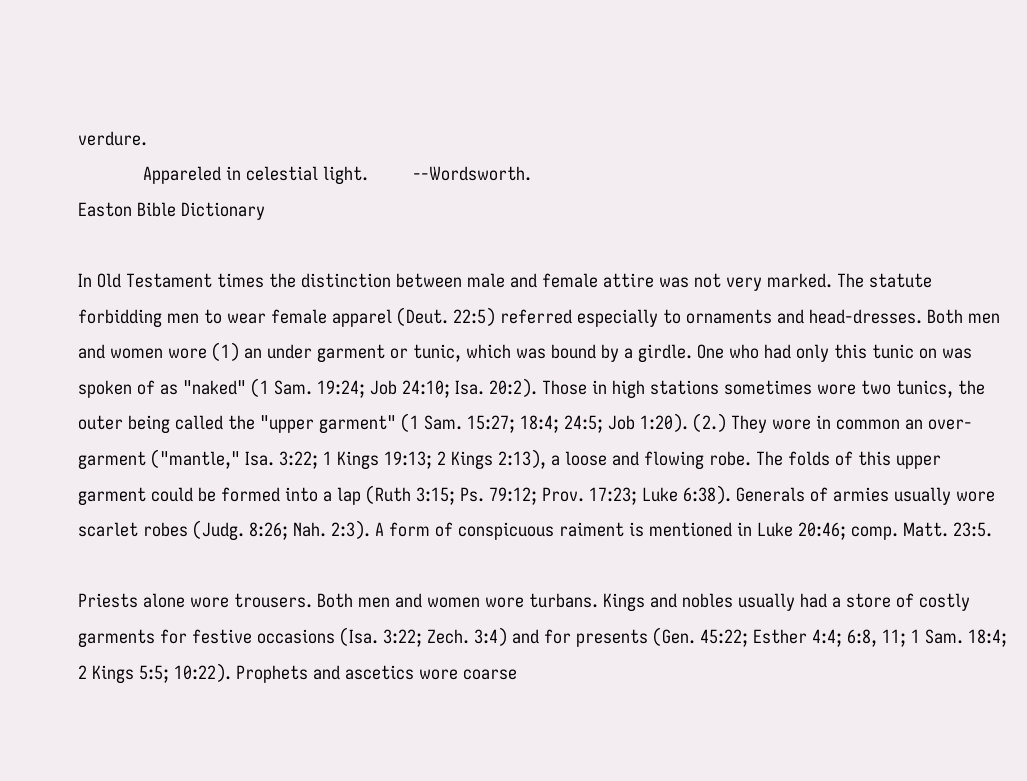verdure.
             Appareled in celestial light.         --Wordsworth.
Easton Bible Dictionary

In Old Testament times the distinction between male and female attire was not very marked. The statute forbidding men to wear female apparel (Deut. 22:5) referred especially to ornaments and head-dresses. Both men and women wore (1) an under garment or tunic, which was bound by a girdle. One who had only this tunic on was spoken of as "naked" (1 Sam. 19:24; Job 24:10; Isa. 20:2). Those in high stations sometimes wore two tunics, the outer being called the "upper garment" (1 Sam. 15:27; 18:4; 24:5; Job 1:20). (2.) They wore in common an over-garment ("mantle," Isa. 3:22; 1 Kings 19:13; 2 Kings 2:13), a loose and flowing robe. The folds of this upper garment could be formed into a lap (Ruth 3:15; Ps. 79:12; Prov. 17:23; Luke 6:38). Generals of armies usually wore scarlet robes (Judg. 8:26; Nah. 2:3). A form of conspicuous raiment is mentioned in Luke 20:46; comp. Matt. 23:5.

Priests alone wore trousers. Both men and women wore turbans. Kings and nobles usually had a store of costly garments for festive occasions (Isa. 3:22; Zech. 3:4) and for presents (Gen. 45:22; Esther 4:4; 6:8, 11; 1 Sam. 18:4; 2 Kings 5:5; 10:22). Prophets and ascetics wore coarse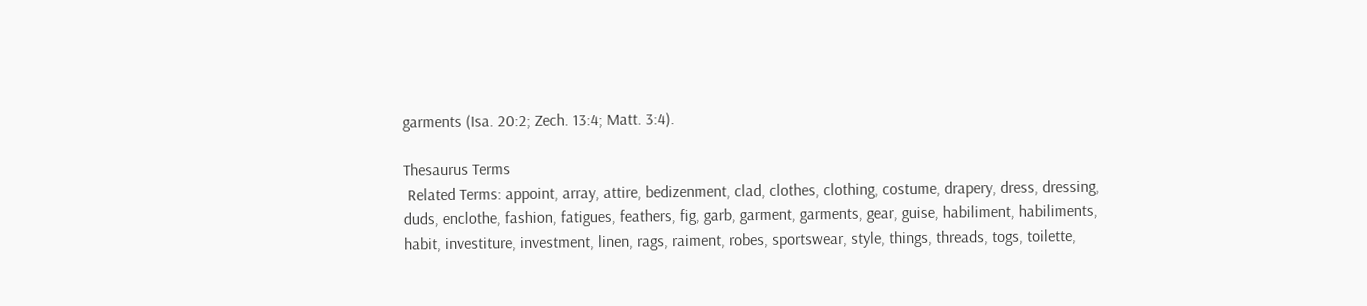garments (Isa. 20:2; Zech. 13:4; Matt. 3:4).

Thesaurus Terms
 Related Terms: appoint, array, attire, bedizenment, clad, clothes, clothing, costume, drapery, dress, dressing, duds, enclothe, fashion, fatigues, feathers, fig, garb, garment, garments, gear, guise, habiliment, habiliments, habit, investiture, investment, linen, rags, raiment, robes, sportswear, style, things, threads, togs, toilette,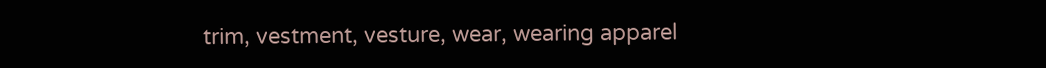trim, vestment, vesture, wear, wearing apparel